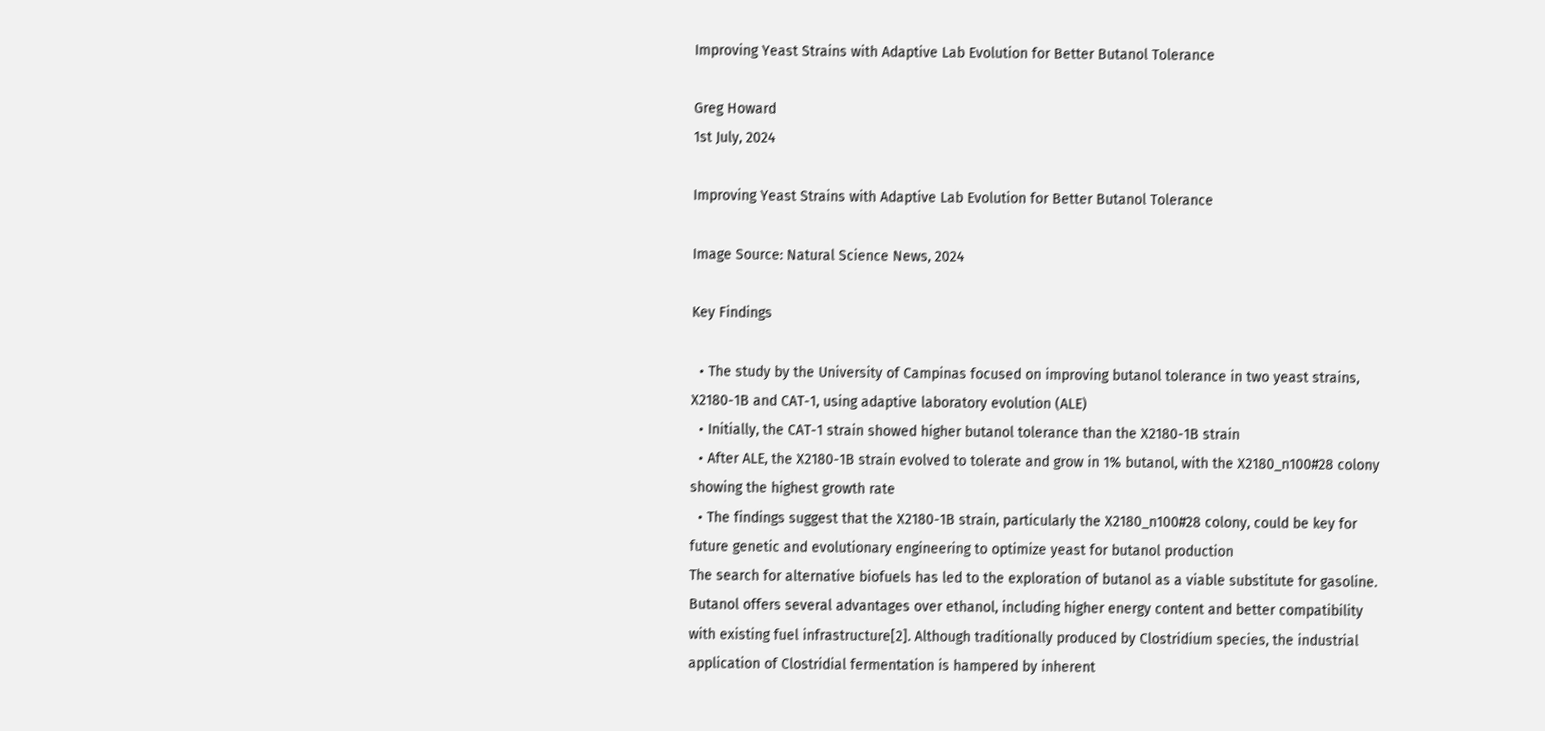Improving Yeast Strains with Adaptive Lab Evolution for Better Butanol Tolerance

Greg Howard
1st July, 2024

Improving Yeast Strains with Adaptive Lab Evolution for Better Butanol Tolerance

Image Source: Natural Science News, 2024

Key Findings

  • The study by the University of Campinas focused on improving butanol tolerance in two yeast strains, X2180-1B and CAT-1, using adaptive laboratory evolution (ALE)
  • Initially, the CAT-1 strain showed higher butanol tolerance than the X2180-1B strain
  • After ALE, the X2180-1B strain evolved to tolerate and grow in 1% butanol, with the X2180_n100#28 colony showing the highest growth rate
  • The findings suggest that the X2180-1B strain, particularly the X2180_n100#28 colony, could be key for future genetic and evolutionary engineering to optimize yeast for butanol production
The search for alternative biofuels has led to the exploration of butanol as a viable substitute for gasoline. Butanol offers several advantages over ethanol, including higher energy content and better compatibility with existing fuel infrastructure[2]. Although traditionally produced by Clostridium species, the industrial application of Clostridial fermentation is hampered by inherent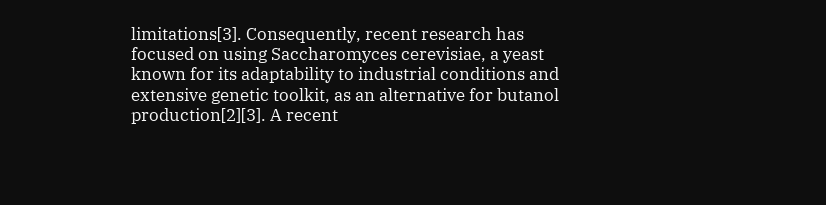limitations[3]. Consequently, recent research has focused on using Saccharomyces cerevisiae, a yeast known for its adaptability to industrial conditions and extensive genetic toolkit, as an alternative for butanol production[2][3]. A recent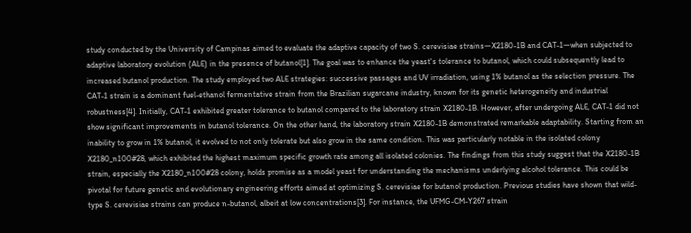study conducted by the University of Campinas aimed to evaluate the adaptive capacity of two S. cerevisiae strains—X2180-1B and CAT-1—when subjected to adaptive laboratory evolution (ALE) in the presence of butanol[1]. The goal was to enhance the yeast's tolerance to butanol, which could subsequently lead to increased butanol production. The study employed two ALE strategies: successive passages and UV irradiation, using 1% butanol as the selection pressure. The CAT-1 strain is a dominant fuel-ethanol fermentative strain from the Brazilian sugarcane industry, known for its genetic heterogeneity and industrial robustness[4]. Initially, CAT-1 exhibited greater tolerance to butanol compared to the laboratory strain X2180-1B. However, after undergoing ALE, CAT-1 did not show significant improvements in butanol tolerance. On the other hand, the laboratory strain X2180-1B demonstrated remarkable adaptability. Starting from an inability to grow in 1% butanol, it evolved to not only tolerate but also grow in the same condition. This was particularly notable in the isolated colony X2180_n100#28, which exhibited the highest maximum specific growth rate among all isolated colonies. The findings from this study suggest that the X2180-1B strain, especially the X2180_n100#28 colony, holds promise as a model yeast for understanding the mechanisms underlying alcohol tolerance. This could be pivotal for future genetic and evolutionary engineering efforts aimed at optimizing S. cerevisiae for butanol production. Previous studies have shown that wild-type S. cerevisiae strains can produce n-butanol, albeit at low concentrations[3]. For instance, the UFMG-CM-Y267 strain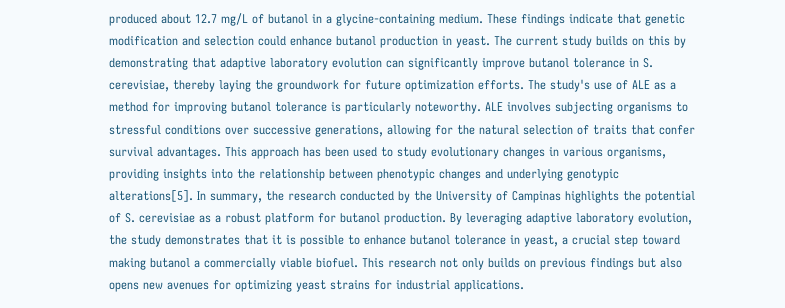produced about 12.7 mg/L of butanol in a glycine-containing medium. These findings indicate that genetic modification and selection could enhance butanol production in yeast. The current study builds on this by demonstrating that adaptive laboratory evolution can significantly improve butanol tolerance in S. cerevisiae, thereby laying the groundwork for future optimization efforts. The study's use of ALE as a method for improving butanol tolerance is particularly noteworthy. ALE involves subjecting organisms to stressful conditions over successive generations, allowing for the natural selection of traits that confer survival advantages. This approach has been used to study evolutionary changes in various organisms, providing insights into the relationship between phenotypic changes and underlying genotypic alterations[5]. In summary, the research conducted by the University of Campinas highlights the potential of S. cerevisiae as a robust platform for butanol production. By leveraging adaptive laboratory evolution, the study demonstrates that it is possible to enhance butanol tolerance in yeast, a crucial step toward making butanol a commercially viable biofuel. This research not only builds on previous findings but also opens new avenues for optimizing yeast strains for industrial applications.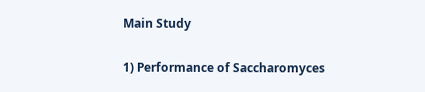Main Study

1) Performance of Saccharomyces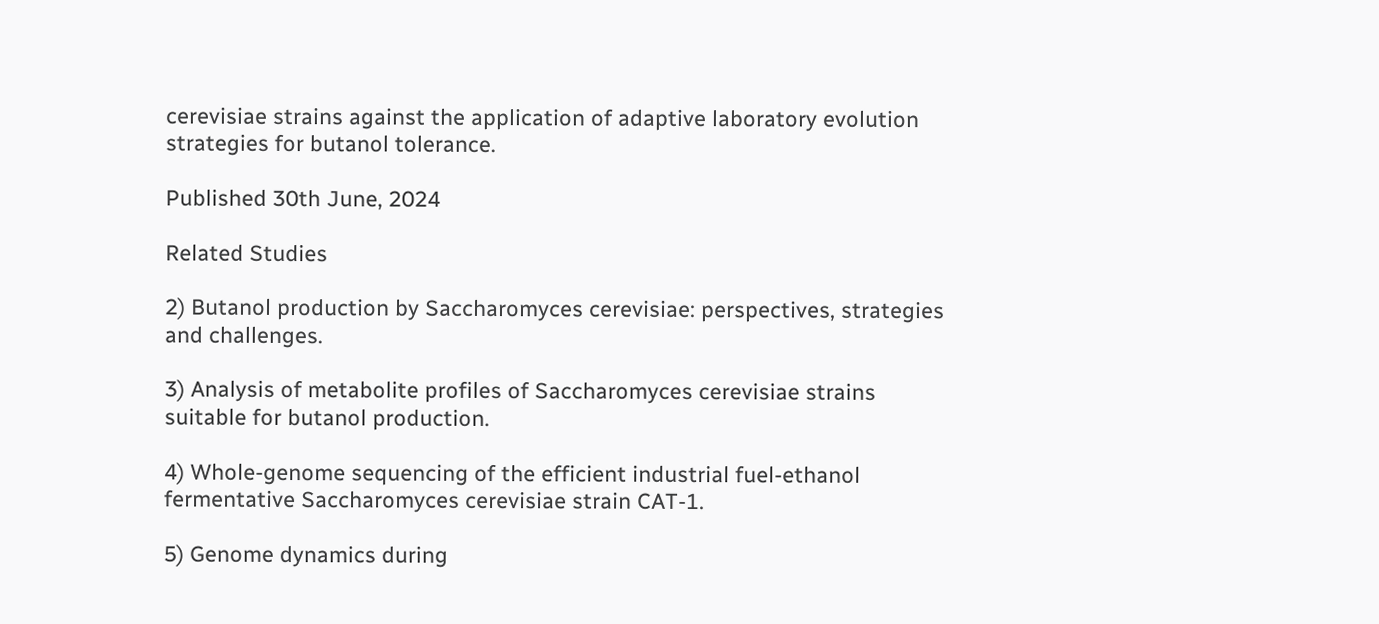cerevisiae strains against the application of adaptive laboratory evolution strategies for butanol tolerance.

Published 30th June, 2024

Related Studies

2) Butanol production by Saccharomyces cerevisiae: perspectives, strategies and challenges.

3) Analysis of metabolite profiles of Saccharomyces cerevisiae strains suitable for butanol production.

4) Whole-genome sequencing of the efficient industrial fuel-ethanol fermentative Saccharomyces cerevisiae strain CAT-1.

5) Genome dynamics during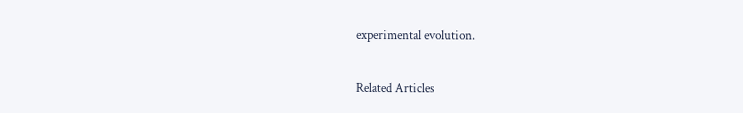experimental evolution.

Related Articles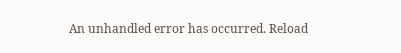An unhandled error has occurred. Reload